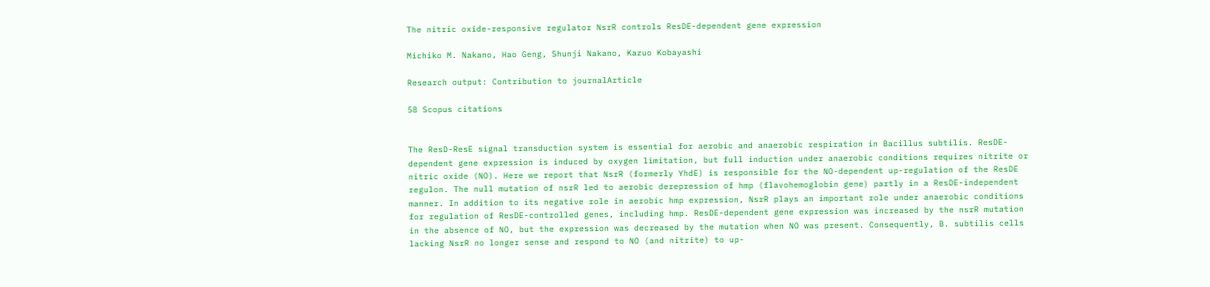The nitric oxide-responsive regulator NsrR controls ResDE-dependent gene expression

Michiko M. Nakano, Hao Geng, Shunji Nakano, Kazuo Kobayashi

Research output: Contribution to journalArticle

58 Scopus citations


The ResD-ResE signal transduction system is essential for aerobic and anaerobic respiration in Bacillus subtilis. ResDE-dependent gene expression is induced by oxygen limitation, but full induction under anaerobic conditions requires nitrite or nitric oxide (NO). Here we report that NsrR (formerly YhdE) is responsible for the NO-dependent up-regulation of the ResDE regulon. The null mutation of nsrR led to aerobic derepression of hmp (flavohemoglobin gene) partly in a ResDE-independent manner. In addition to its negative role in aerobic hmp expression, NsrR plays an important role under anaerobic conditions for regulation of ResDE-controlled genes, including hmp. ResDE-dependent gene expression was increased by the nsrR mutation in the absence of NO, but the expression was decreased by the mutation when NO was present. Consequently, B. subtilis cells lacking NsrR no longer sense and respond to NO (and nitrite) to up-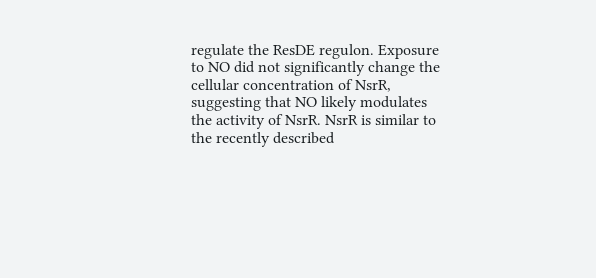regulate the ResDE regulon. Exposure to NO did not significantly change the cellular concentration of NsrR, suggesting that NO likely modulates the activity of NsrR. NsrR is similar to the recently described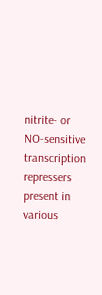nitrite- or NO-sensitive transcription repressers present in various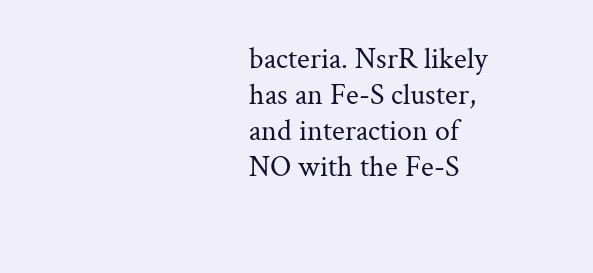bacteria. NsrR likely has an Fe-S cluster, and interaction of NO with the Fe-S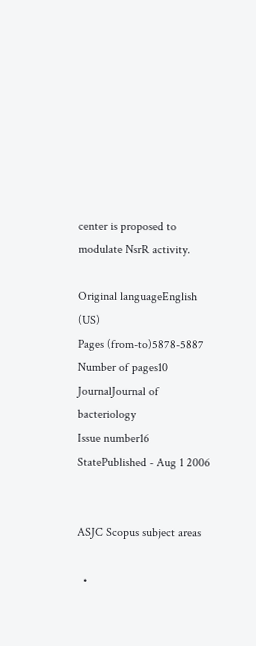center is proposed to modulate NsrR activity.

Original languageEnglish (US)
Pages (from-to)5878-5887
Number of pages10
JournalJournal of bacteriology
Issue number16
StatePublished - Aug 1 2006


ASJC Scopus subject areas

  •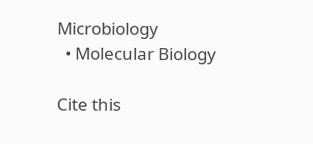Microbiology
  • Molecular Biology

Cite this